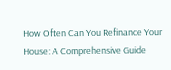How Often Can You Refinance Your House: A Comprehensive Guide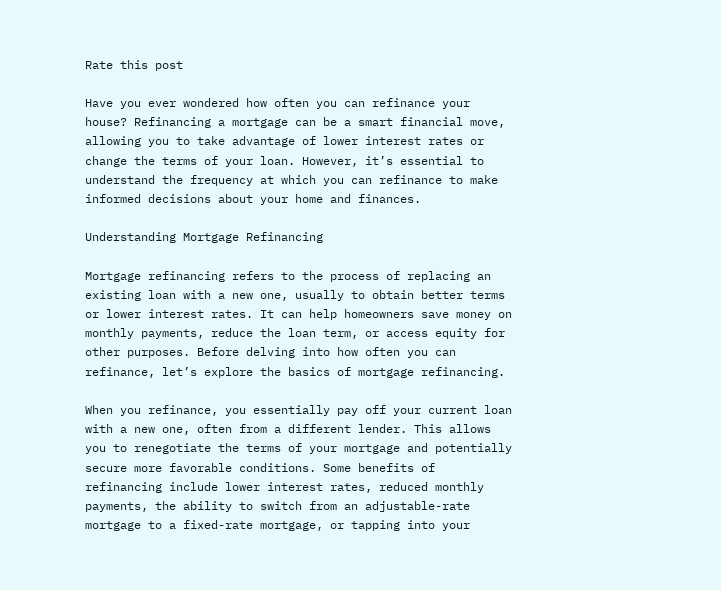Rate this post

Have you ever wondered how often you can refinance your house? Refinancing a mortgage can be a smart financial move, allowing you to take advantage of lower interest rates or change the terms of your loan. However, it’s essential to understand the frequency at which you can refinance to make informed decisions about your home and finances.

Understanding Mortgage Refinancing

Mortgage refinancing refers to the process of replacing an existing loan with a new one, usually to obtain better terms or lower interest rates. It can help homeowners save money on monthly payments, reduce the loan term, or access equity for other purposes. Before delving into how often you can refinance, let’s explore the basics of mortgage refinancing.

When you refinance, you essentially pay off your current loan with a new one, often from a different lender. This allows you to renegotiate the terms of your mortgage and potentially secure more favorable conditions. Some benefits of refinancing include lower interest rates, reduced monthly payments, the ability to switch from an adjustable-rate mortgage to a fixed-rate mortgage, or tapping into your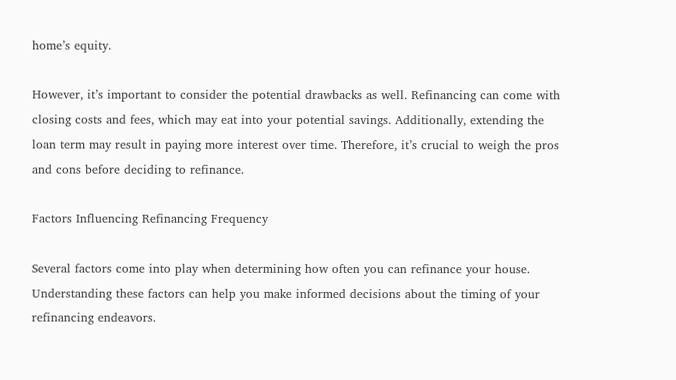home’s equity.

However, it’s important to consider the potential drawbacks as well. Refinancing can come with closing costs and fees, which may eat into your potential savings. Additionally, extending the loan term may result in paying more interest over time. Therefore, it’s crucial to weigh the pros and cons before deciding to refinance.

Factors Influencing Refinancing Frequency

Several factors come into play when determining how often you can refinance your house. Understanding these factors can help you make informed decisions about the timing of your refinancing endeavors.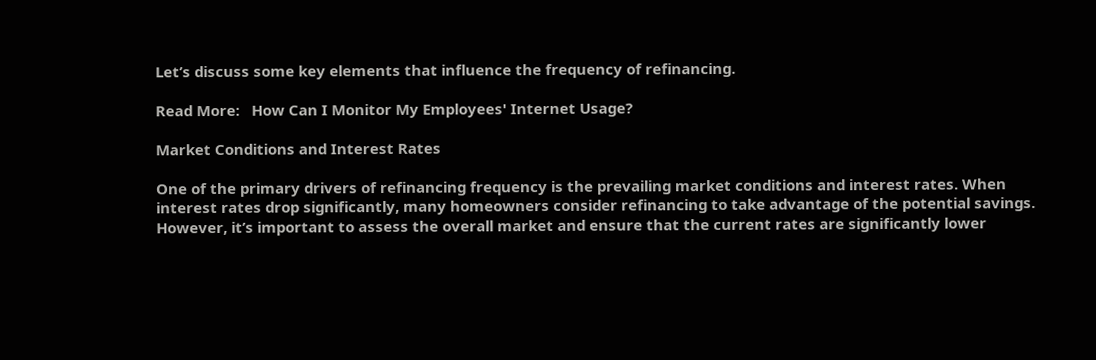Let’s discuss some key elements that influence the frequency of refinancing.

Read More:   How Can I Monitor My Employees' Internet Usage?

Market Conditions and Interest Rates

One of the primary drivers of refinancing frequency is the prevailing market conditions and interest rates. When interest rates drop significantly, many homeowners consider refinancing to take advantage of the potential savings. However, it’s important to assess the overall market and ensure that the current rates are significantly lower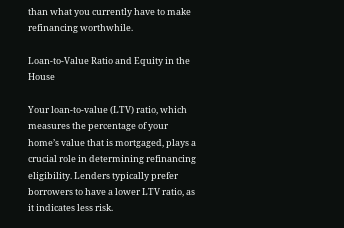than what you currently have to make refinancing worthwhile.

Loan-to-Value Ratio and Equity in the House

Your loan-to-value (LTV) ratio, which measures the percentage of your home’s value that is mortgaged, plays a crucial role in determining refinancing eligibility. Lenders typically prefer borrowers to have a lower LTV ratio, as it indicates less risk.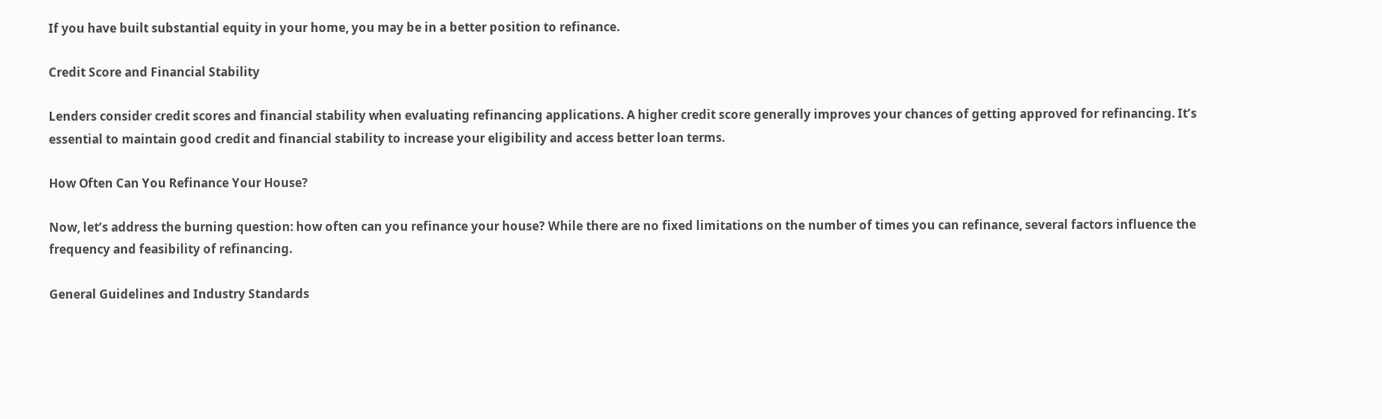If you have built substantial equity in your home, you may be in a better position to refinance.

Credit Score and Financial Stability

Lenders consider credit scores and financial stability when evaluating refinancing applications. A higher credit score generally improves your chances of getting approved for refinancing. It’s essential to maintain good credit and financial stability to increase your eligibility and access better loan terms.

How Often Can You Refinance Your House?

Now, let’s address the burning question: how often can you refinance your house? While there are no fixed limitations on the number of times you can refinance, several factors influence the frequency and feasibility of refinancing.

General Guidelines and Industry Standards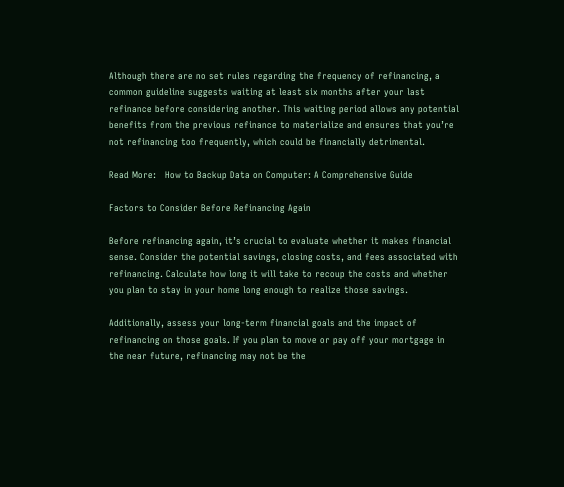Although there are no set rules regarding the frequency of refinancing, a common guideline suggests waiting at least six months after your last refinance before considering another. This waiting period allows any potential benefits from the previous refinance to materialize and ensures that you’re not refinancing too frequently, which could be financially detrimental.

Read More:   How to Backup Data on Computer: A Comprehensive Guide

Factors to Consider Before Refinancing Again

Before refinancing again, it’s crucial to evaluate whether it makes financial sense. Consider the potential savings, closing costs, and fees associated with refinancing. Calculate how long it will take to recoup the costs and whether you plan to stay in your home long enough to realize those savings.

Additionally, assess your long-term financial goals and the impact of refinancing on those goals. If you plan to move or pay off your mortgage in the near future, refinancing may not be the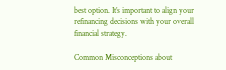best option. It’s important to align your refinancing decisions with your overall financial strategy.

Common Misconceptions about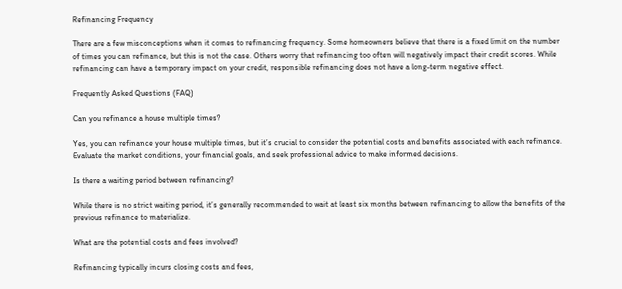Refinancing Frequency

There are a few misconceptions when it comes to refinancing frequency. Some homeowners believe that there is a fixed limit on the number of times you can refinance, but this is not the case. Others worry that refinancing too often will negatively impact their credit scores. While refinancing can have a temporary impact on your credit, responsible refinancing does not have a long-term negative effect.

Frequently Asked Questions (FAQ)

Can you refinance a house multiple times?

Yes, you can refinance your house multiple times, but it’s crucial to consider the potential costs and benefits associated with each refinance. Evaluate the market conditions, your financial goals, and seek professional advice to make informed decisions.

Is there a waiting period between refinancing?

While there is no strict waiting period, it’s generally recommended to wait at least six months between refinancing to allow the benefits of the previous refinance to materialize.

What are the potential costs and fees involved?

Refinancing typically incurs closing costs and fees,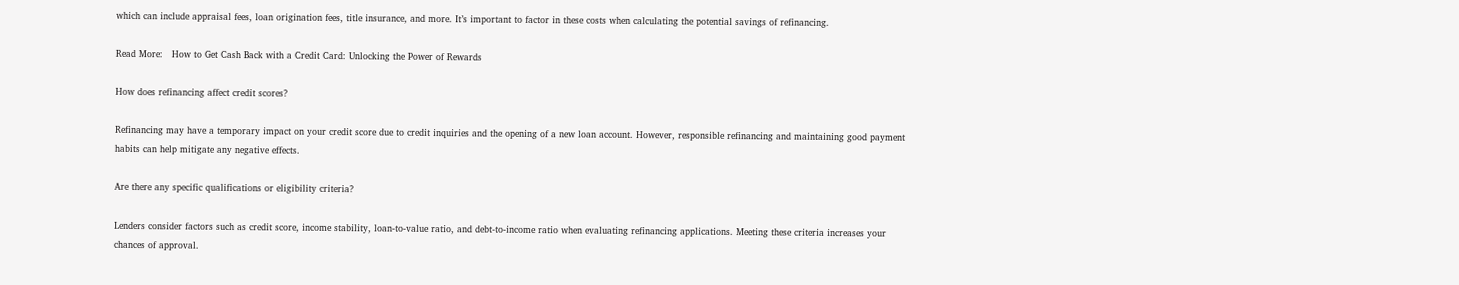which can include appraisal fees, loan origination fees, title insurance, and more. It’s important to factor in these costs when calculating the potential savings of refinancing.

Read More:   How to Get Cash Back with a Credit Card: Unlocking the Power of Rewards

How does refinancing affect credit scores?

Refinancing may have a temporary impact on your credit score due to credit inquiries and the opening of a new loan account. However, responsible refinancing and maintaining good payment habits can help mitigate any negative effects.

Are there any specific qualifications or eligibility criteria?

Lenders consider factors such as credit score, income stability, loan-to-value ratio, and debt-to-income ratio when evaluating refinancing applications. Meeting these criteria increases your chances of approval.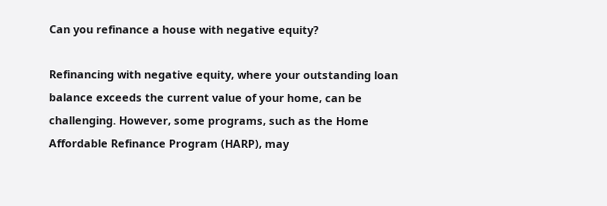Can you refinance a house with negative equity?

Refinancing with negative equity, where your outstanding loan balance exceeds the current value of your home, can be challenging. However, some programs, such as the Home Affordable Refinance Program (HARP), may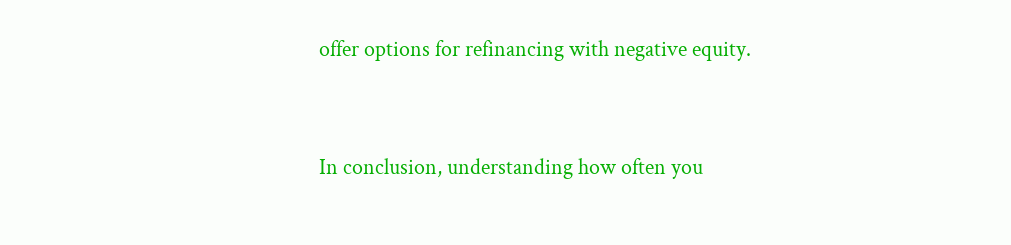offer options for refinancing with negative equity.


In conclusion, understanding how often you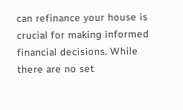can refinance your house is crucial for making informed financial decisions. While there are no set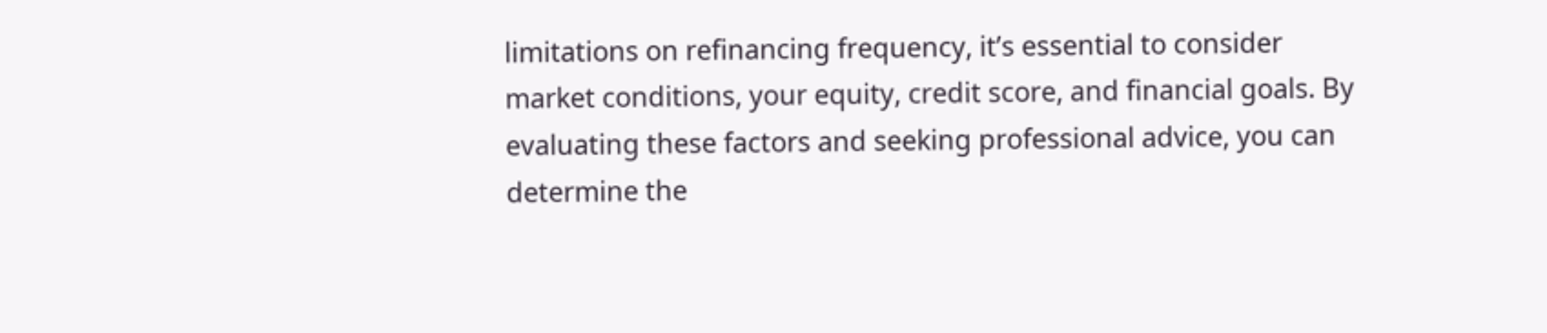limitations on refinancing frequency, it’s essential to consider market conditions, your equity, credit score, and financial goals. By evaluating these factors and seeking professional advice, you can determine the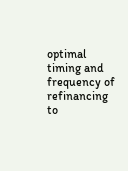optimal timing and frequency of refinancing to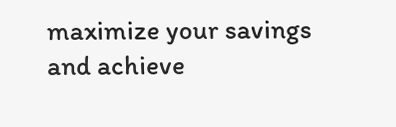maximize your savings and achieve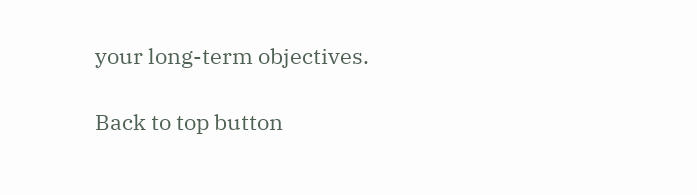your long-term objectives.

Back to top button